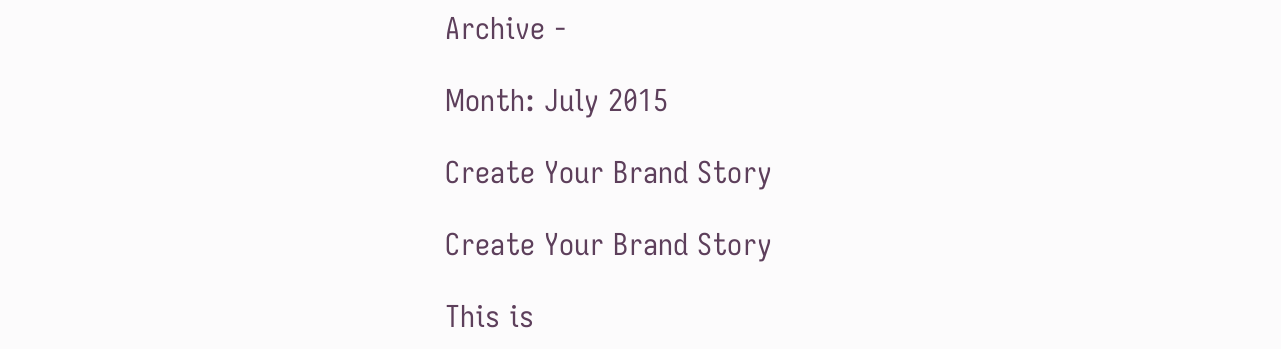Archive -

Month: July 2015

Create Your Brand Story

Create Your Brand Story

This is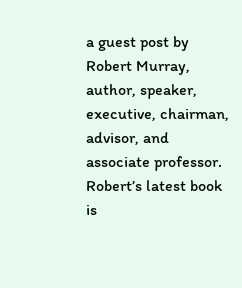a guest post by Robert Murray, author, speaker, executive, chairman, advisor, and associate professor. Robert’s latest book is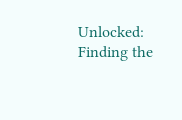Unlocked: Finding the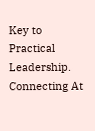Key to Practical Leadership. Connecting At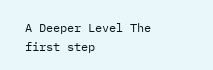A Deeper Level The first step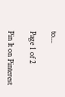to...

Page 1 of 2

Pin It on Pinterest